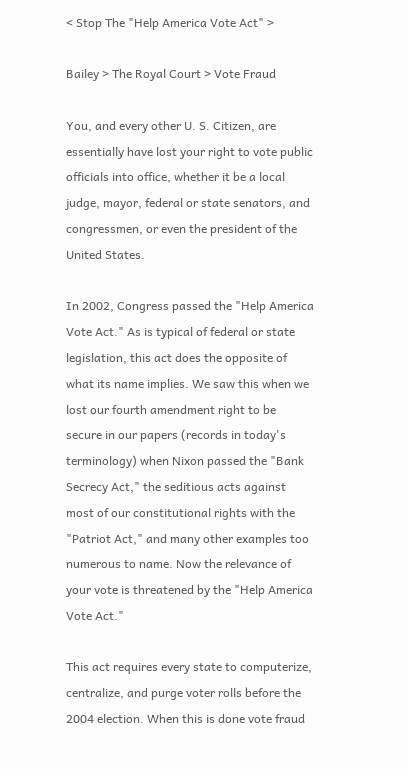< Stop The "Help America Vote Act" >

Bailey > The Royal Court > Vote Fraud

You, and every other U. S. Citizen, are essentially have lost your right to vote public officials into office, whether it be a local judge, mayor, federal or state senators, and congressmen, or even the president of the United States.

In 2002, Congress passed the "Help America Vote Act." As is typical of federal or state legislation, this act does the opposite of what its name implies. We saw this when we lost our fourth amendment right to be secure in our papers (records in today's terminology) when Nixon passed the "Bank Secrecy Act," the seditious acts against most of our constitutional rights with the "Patriot Act," and many other examples too numerous to name. Now the relevance of your vote is threatened by the "Help America Vote Act."

This act requires every state to computerize, centralize, and purge voter rolls before the 2004 election. When this is done vote fraud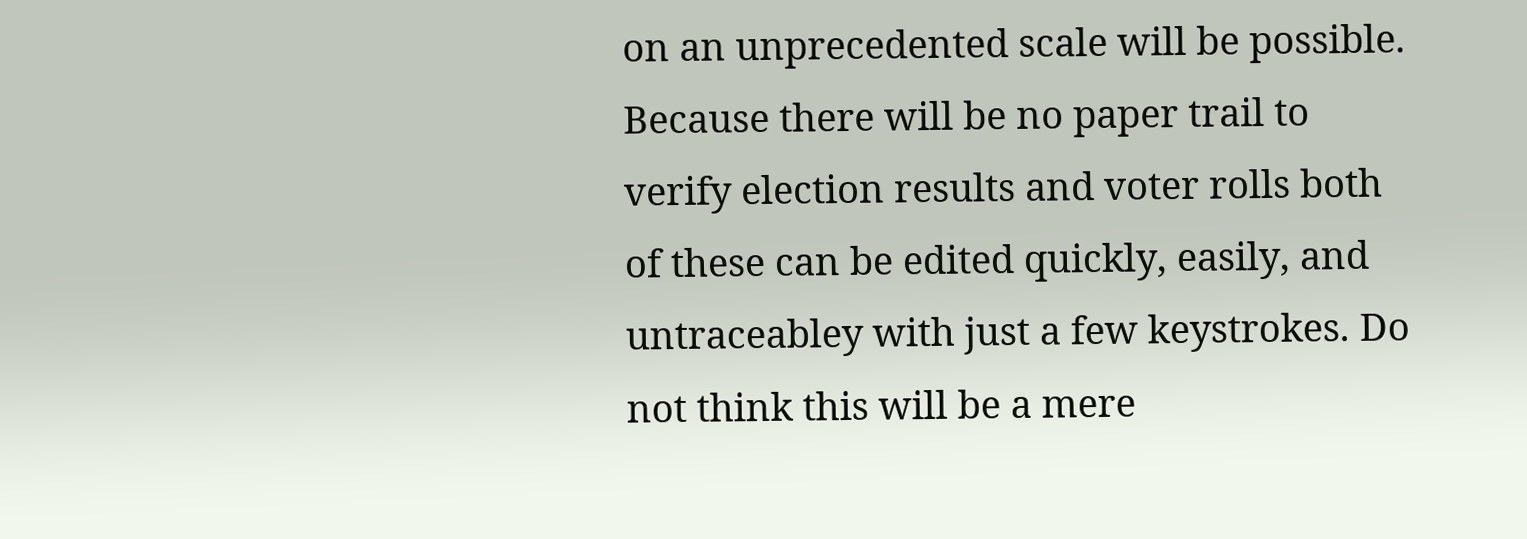on an unprecedented scale will be possible. Because there will be no paper trail to verify election results and voter rolls both of these can be edited quickly, easily, and untraceabley with just a few keystrokes. Do not think this will be a mere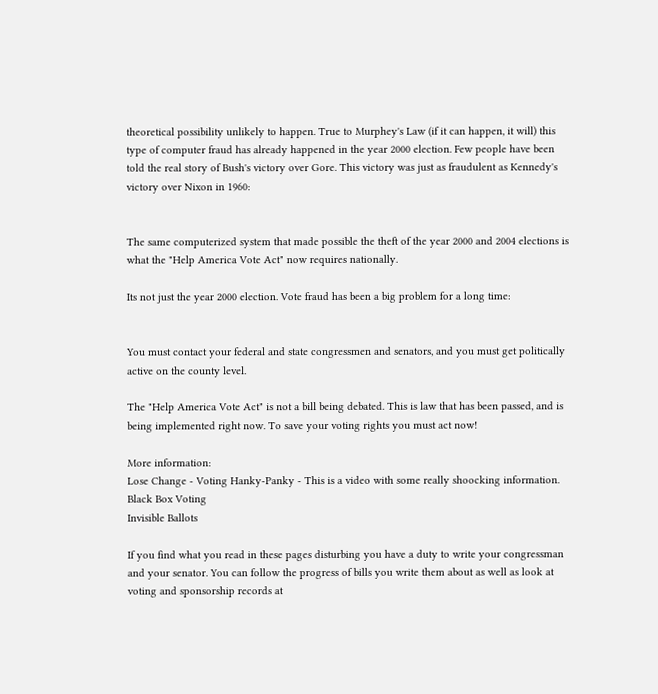theoretical possibility unlikely to happen. True to Murphey's Law (if it can happen, it will) this type of computer fraud has already happened in the year 2000 election. Few people have been told the real story of Bush's victory over Gore. This victory was just as fraudulent as Kennedy's victory over Nixon in 1960:


The same computerized system that made possible the theft of the year 2000 and 2004 elections is what the "Help America Vote Act" now requires nationally.

Its not just the year 2000 election. Vote fraud has been a big problem for a long time:


You must contact your federal and state congressmen and senators, and you must get politically active on the county level.

The "Help America Vote Act" is not a bill being debated. This is law that has been passed, and is being implemented right now. To save your voting rights you must act now!

More information:
Lose Change - Voting Hanky-Panky - This is a video with some really shoocking information.
Black Box Voting
Invisible Ballots

If you find what you read in these pages disturbing you have a duty to write your congressman and your senator. You can follow the progress of bills you write them about as well as look at voting and sponsorship records at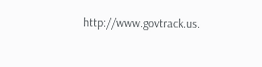http://www.govtrack.us.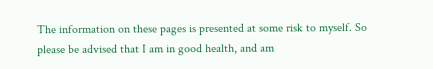The information on these pages is presented at some risk to myself. So please be advised that I am in good health, and am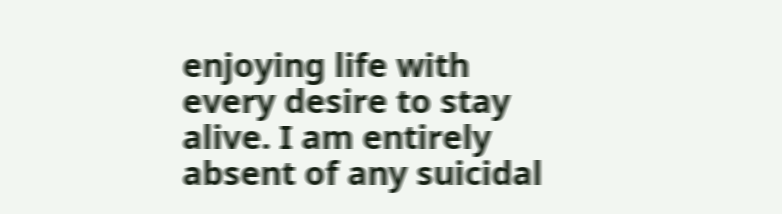enjoying life with every desire to stay alive. I am entirely absent of any suicidal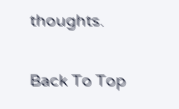thoughts.

Back To Top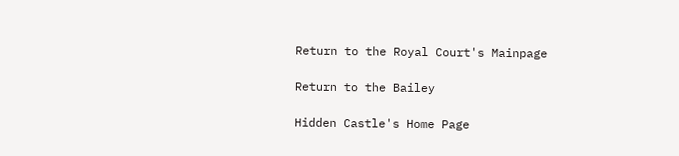Return to the Royal Court's Mainpage

Return to the Bailey

Hidden Castle's Home Page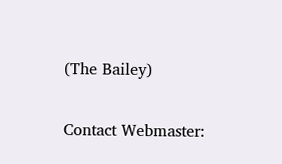(The Bailey)

Contact Webmaster: